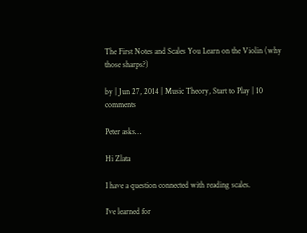The First Notes and Scales You Learn on the Violin (why those sharps?)

by | Jun 27, 2014 | Music Theory, Start to Play | 10 comments

Peter asks…

Hi Zlata

I have a question connected with reading scales.

I’ve learned for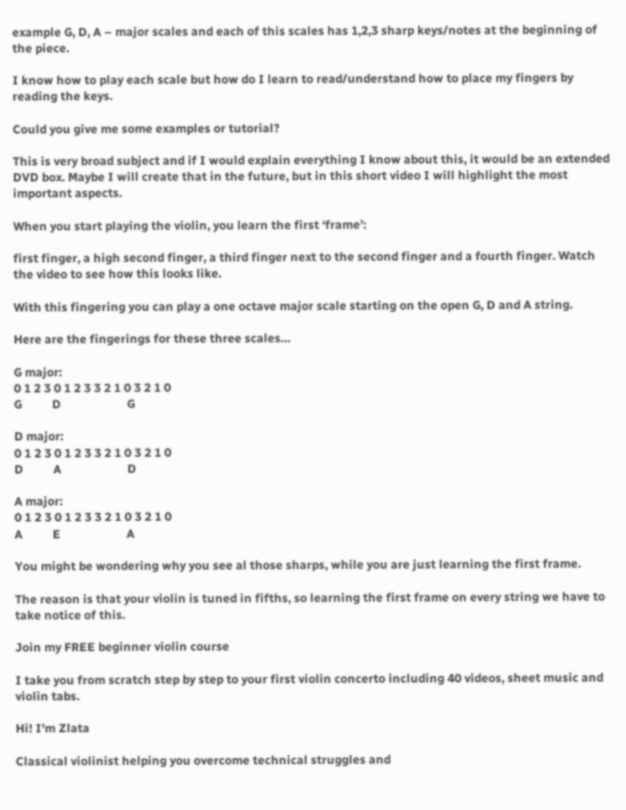example G, D, A – major scales and each of this scales has 1,2,3 sharp keys/notes at the beginning of the piece.

I know how to play each scale but how do I learn to read/understand how to place my fingers by reading the keys.

Could you give me some examples or tutorial?

This is very broad subject and if I would explain everything I know about this, it would be an extended DVD box. Maybe I will create that in the future, but in this short video I will highlight the most important aspects.

When you start playing the violin, you learn the first ‘frame’:

first finger, a high second finger, a third finger next to the second finger and a fourth finger. Watch the video to see how this looks like.

With this fingering you can play a one octave major scale starting on the open G, D and A string.

Here are the fingerings for these three scales…

G major:
0 1 2 3 0 1 2 3 3 2 1 0 3 2 1 0
G          D                      G

D major:
0 1 2 3 0 1 2 3 3 2 1 0 3 2 1 0
D          A                      D

A major:
0 1 2 3 0 1 2 3 3 2 1 0 3 2 1 0
A          E                      A

You might be wondering why you see al those sharps, while you are just learning the first frame.

The reason is that your violin is tuned in fifths, so learning the first frame on every string we have to take notice of this.

Join my FREE beginner violin course

I take you from scratch step by step to your first violin concerto including 40 videos, sheet music and violin tabs.

Hi! I'm Zlata

Classical violinist helping you overcome technical struggles and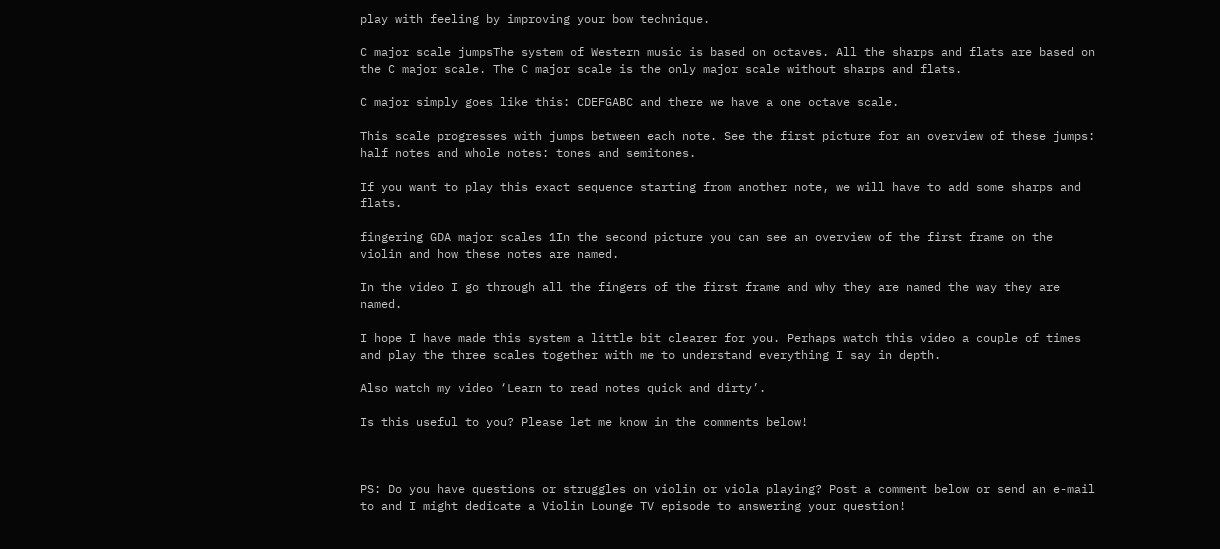play with feeling by improving your bow technique.

C major scale jumpsThe system of Western music is based on octaves. All the sharps and flats are based on the C major scale. The C major scale is the only major scale without sharps and flats.

C major simply goes like this: CDEFGABC and there we have a one octave scale.

This scale progresses with jumps between each note. See the first picture for an overview of these jumps: half notes and whole notes: tones and semitones.

If you want to play this exact sequence starting from another note, we will have to add some sharps and flats.

fingering GDA major scales 1In the second picture you can see an overview of the first frame on the violin and how these notes are named.

In the video I go through all the fingers of the first frame and why they are named the way they are named.

I hope I have made this system a little bit clearer for you. Perhaps watch this video a couple of times and play the three scales together with me to understand everything I say in depth.

Also watch my video ‘Learn to read notes quick and dirty’.

Is this useful to you? Please let me know in the comments below!



PS: Do you have questions or struggles on violin or viola playing? Post a comment below or send an e-mail to and I might dedicate a Violin Lounge TV episode to answering your question!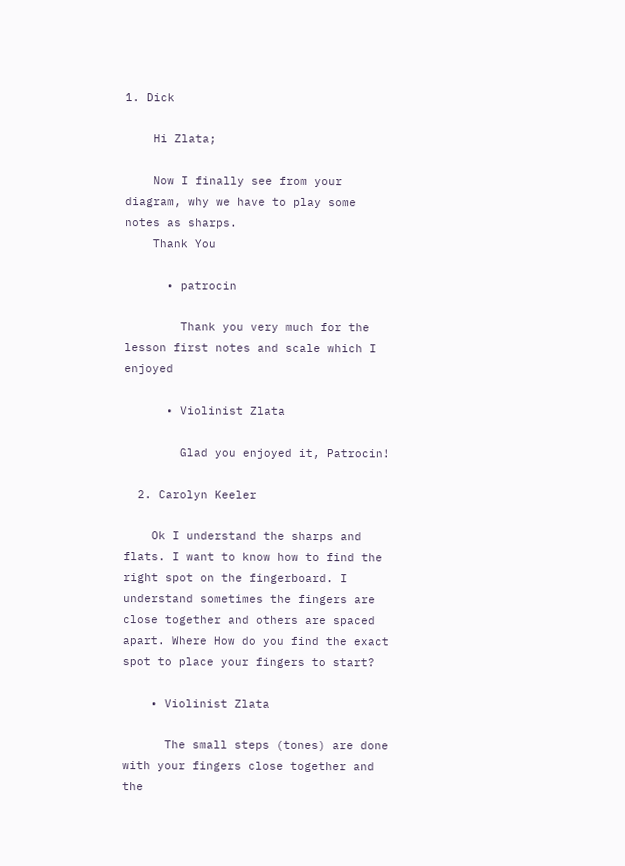1. Dick

    Hi Zlata;

    Now I finally see from your diagram, why we have to play some notes as sharps.
    Thank You

      • patrocin

        Thank you very much for the lesson first notes and scale which I enjoyed

      • Violinist Zlata

        Glad you enjoyed it, Patrocin!

  2. Carolyn Keeler

    Ok I understand the sharps and flats. I want to know how to find the right spot on the fingerboard. I understand sometimes the fingers are close together and others are spaced apart. Where How do you find the exact spot to place your fingers to start?

    • Violinist Zlata

      The small steps (tones) are done with your fingers close together and the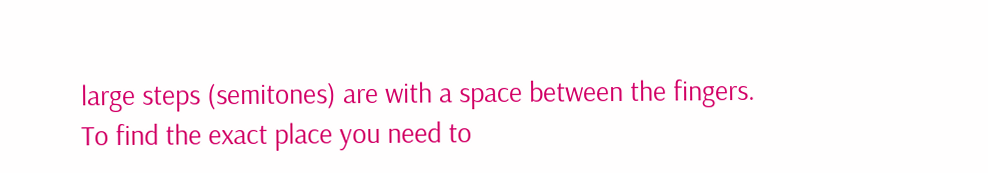large steps (semitones) are with a space between the fingers. To find the exact place you need to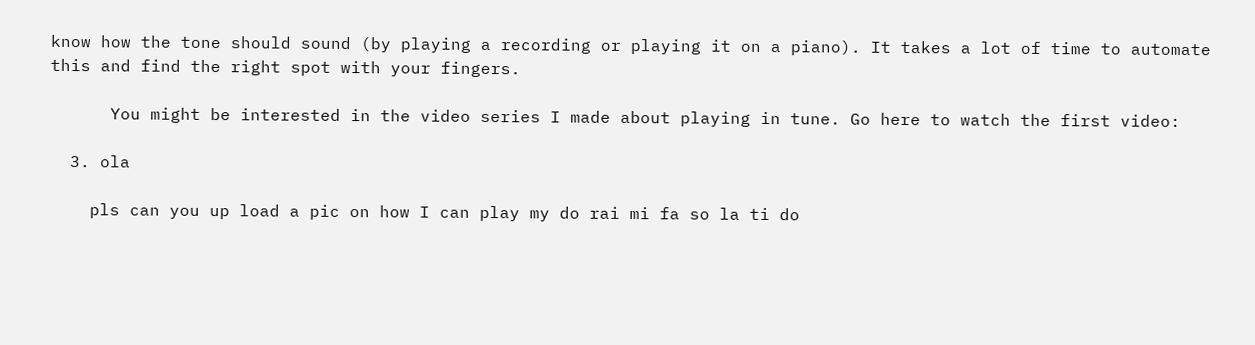know how the tone should sound (by playing a recording or playing it on a piano). It takes a lot of time to automate this and find the right spot with your fingers.

      You might be interested in the video series I made about playing in tune. Go here to watch the first video:

  3. ola

    pls can you up load a pic on how I can play my do rai mi fa so la ti do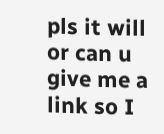pls it will or can u give me a link so I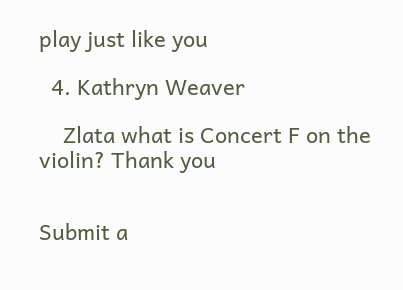play just like you

  4. Kathryn Weaver

    Zlata what is Concert F on the violin? Thank you


Submit a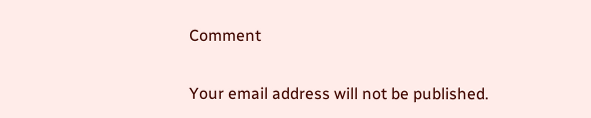Comment

Your email address will not be published.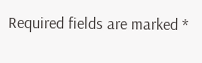Required fields are marked *